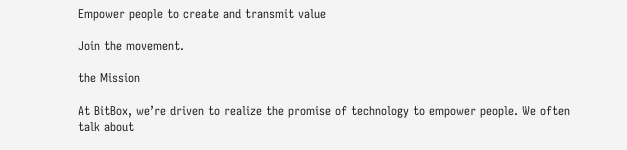Empower people to create and transmit value

Join the movement.

the Mission

At BitBox, we’re driven to realize the promise of technology to empower people. We often talk about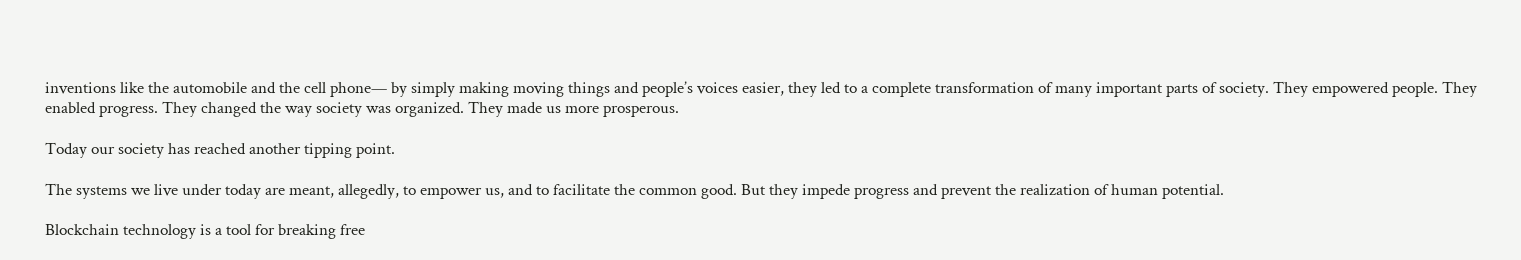inventions like the automobile and the cell phone— by simply making moving things and people’s voices easier, they led to a complete transformation of many important parts of society. They empowered people. They enabled progress. They changed the way society was organized. They made us more prosperous.

Today our society has reached another tipping point.

The systems we live under today are meant, allegedly, to empower us, and to facilitate the common good. But they impede progress and prevent the realization of human potential.

Blockchain technology is a tool for breaking free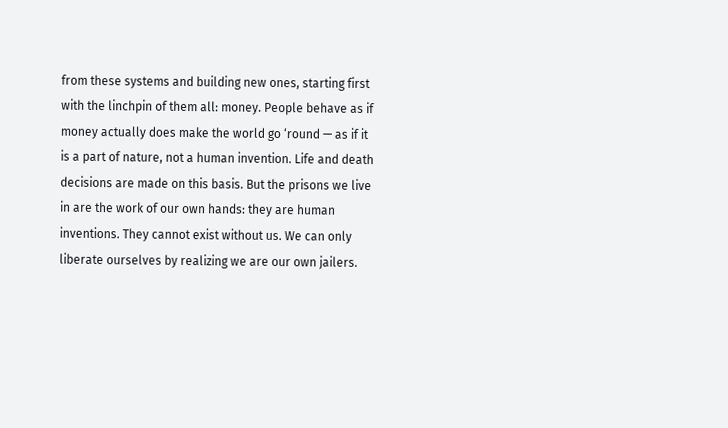from these systems and building new ones, starting first with the linchpin of them all: money. People behave as if money actually does make the world go ‘round — as if it is a part of nature, not a human invention. Life and death decisions are made on this basis. But the prisons we live in are the work of our own hands: they are human inventions. They cannot exist without us. We can only liberate ourselves by realizing we are our own jailers.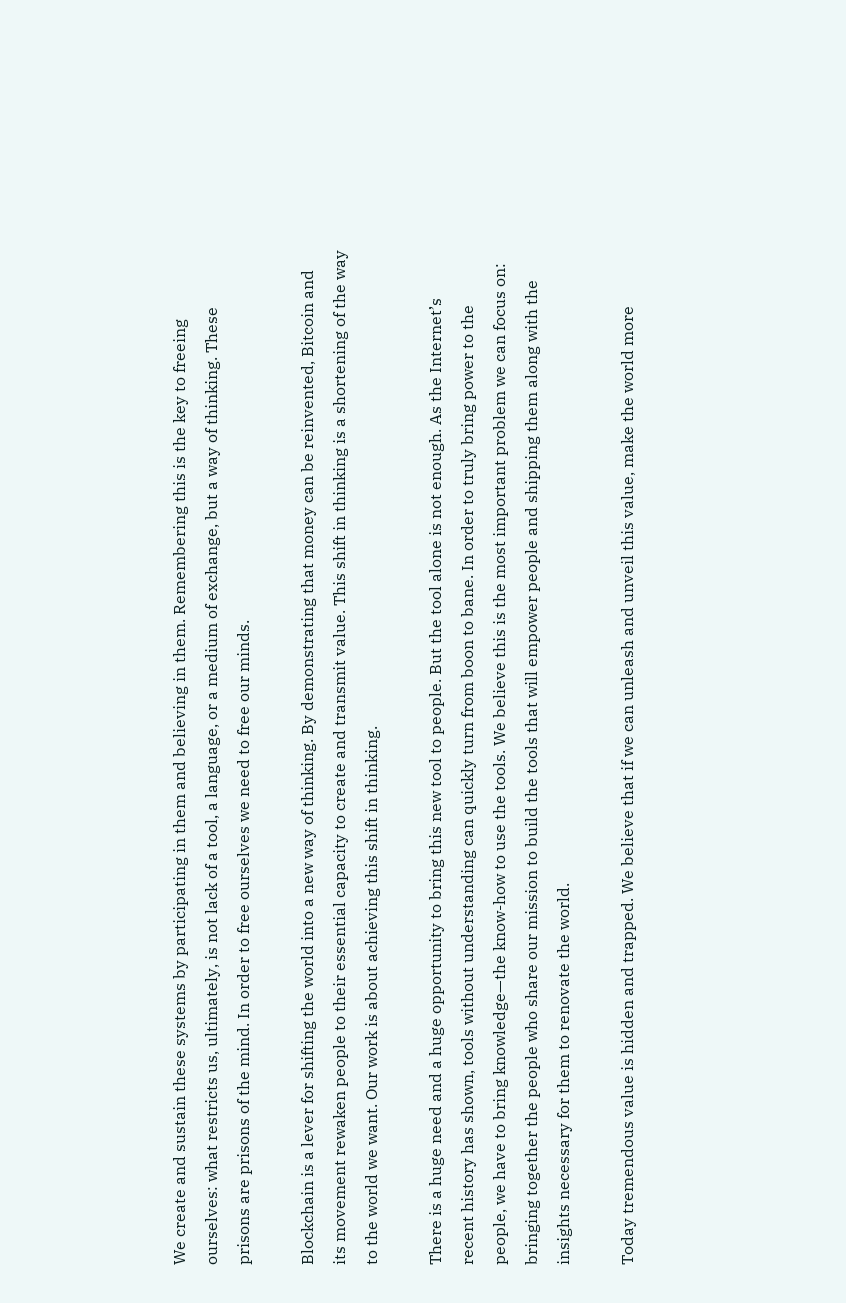We create and sustain these systems by participating in them and believing in them. Remembering this is the key to freeing ourselves: what restricts us, ultimately, is not lack of a tool, a language, or a medium of exchange, but a way of thinking. These prisons are prisons of the mind. In order to free ourselves we need to free our minds.

Blockchain is a lever for shifting the world into a new way of thinking. By demonstrating that money can be reinvented, Bitcoin and its movement rewaken people to their essential capacity to create and transmit value. This shift in thinking is a shortening of the way to the world we want. Our work is about achieving this shift in thinking.

There is a huge need and a huge opportunity to bring this new tool to people. But the tool alone is not enough. As the Internet’s recent history has shown, tools without understanding can quickly turn from boon to bane. In order to truly bring power to the people, we have to bring knowledge—the know-how to use the tools. We believe this is the most important problem we can focus on: bringing together the people who share our mission to build the tools that will empower people and shipping them along with the insights necessary for them to renovate the world.

Today tremendous value is hidden and trapped. We believe that if we can unleash and unveil this value, make the world more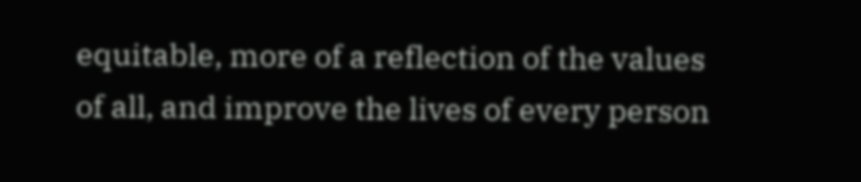equitable, more of a reflection of the values of all, and improve the lives of every person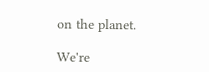on the planet.

We're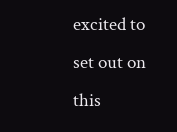excited to set out on this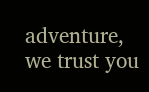adventure, we trust you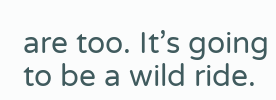are too. It’s going to be a wild ride.